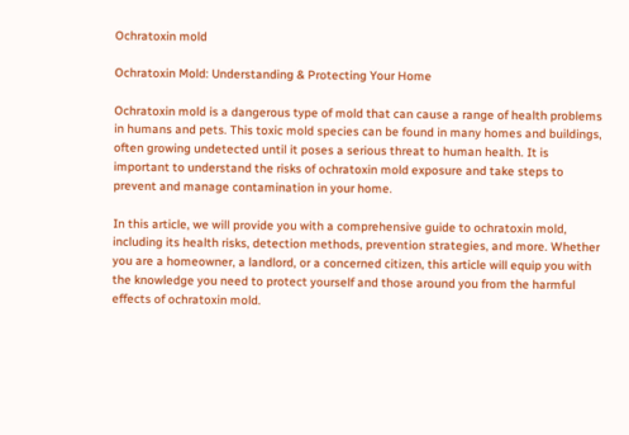Ochratoxin mold

Ochratoxin Mold: Understanding & Protecting Your Home

Ochratoxin mold is a dangerous type of mold that can cause a range of health problems in humans and pets. This toxic mold species can be found in many homes and buildings, often growing undetected until it poses a serious threat to human health. It is important to understand the risks of ochratoxin mold exposure and take steps to prevent and manage contamination in your home.

In this article, we will provide you with a comprehensive guide to ochratoxin mold, including its health risks, detection methods, prevention strategies, and more. Whether you are a homeowner, a landlord, or a concerned citizen, this article will equip you with the knowledge you need to protect yourself and those around you from the harmful effects of ochratoxin mold.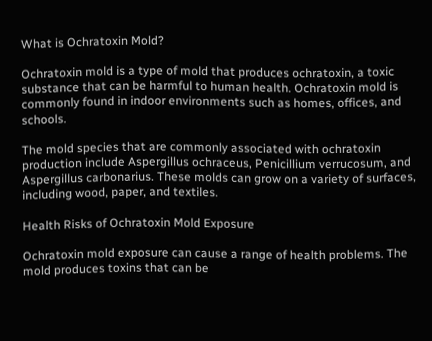What is Ochratoxin Mold?

Ochratoxin mold is a type of mold that produces ochratoxin, a toxic substance that can be harmful to human health. Ochratoxin mold is commonly found in indoor environments such as homes, offices, and schools.

The mold species that are commonly associated with ochratoxin production include Aspergillus ochraceus, Penicillium verrucosum, and Aspergillus carbonarius. These molds can grow on a variety of surfaces, including wood, paper, and textiles.

Health Risks of Ochratoxin Mold Exposure

Ochratoxin mold exposure can cause a range of health problems. The mold produces toxins that can be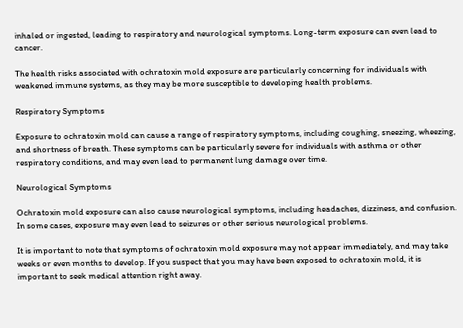inhaled or ingested, leading to respiratory and neurological symptoms. Long-term exposure can even lead to cancer.

The health risks associated with ochratoxin mold exposure are particularly concerning for individuals with weakened immune systems, as they may be more susceptible to developing health problems.

Respiratory Symptoms

Exposure to ochratoxin mold can cause a range of respiratory symptoms, including coughing, sneezing, wheezing, and shortness of breath. These symptoms can be particularly severe for individuals with asthma or other respiratory conditions, and may even lead to permanent lung damage over time.

Neurological Symptoms

Ochratoxin mold exposure can also cause neurological symptoms, including headaches, dizziness, and confusion. In some cases, exposure may even lead to seizures or other serious neurological problems.

It is important to note that symptoms of ochratoxin mold exposure may not appear immediately, and may take weeks or even months to develop. If you suspect that you may have been exposed to ochratoxin mold, it is important to seek medical attention right away.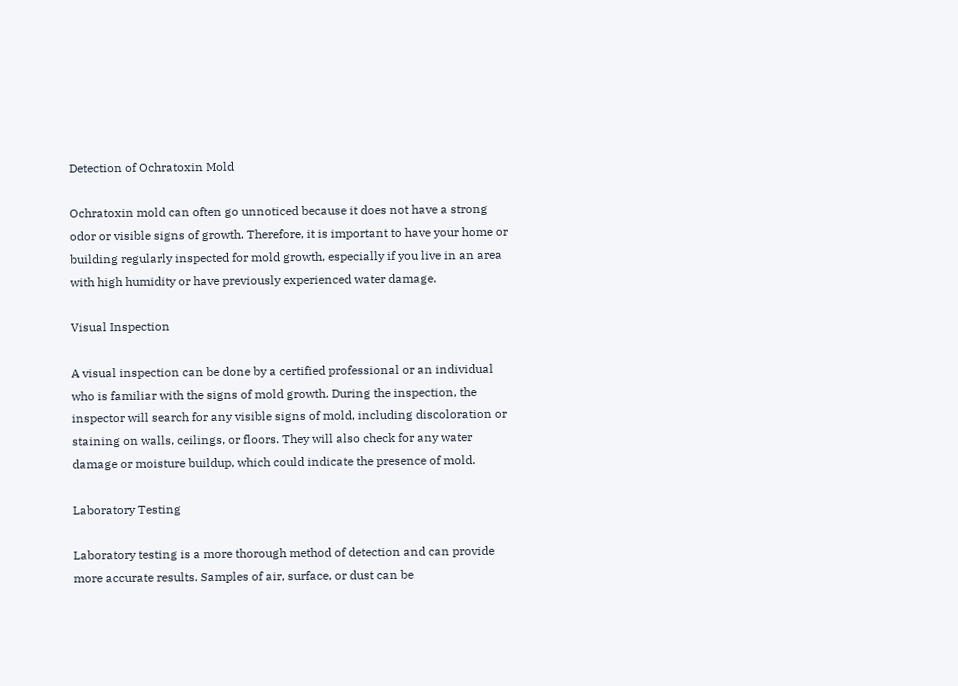Detection of Ochratoxin Mold

Ochratoxin mold can often go unnoticed because it does not have a strong odor or visible signs of growth. Therefore, it is important to have your home or building regularly inspected for mold growth, especially if you live in an area with high humidity or have previously experienced water damage.

Visual Inspection

A visual inspection can be done by a certified professional or an individual who is familiar with the signs of mold growth. During the inspection, the inspector will search for any visible signs of mold, including discoloration or staining on walls, ceilings, or floors. They will also check for any water damage or moisture buildup, which could indicate the presence of mold.

Laboratory Testing

Laboratory testing is a more thorough method of detection and can provide more accurate results. Samples of air, surface, or dust can be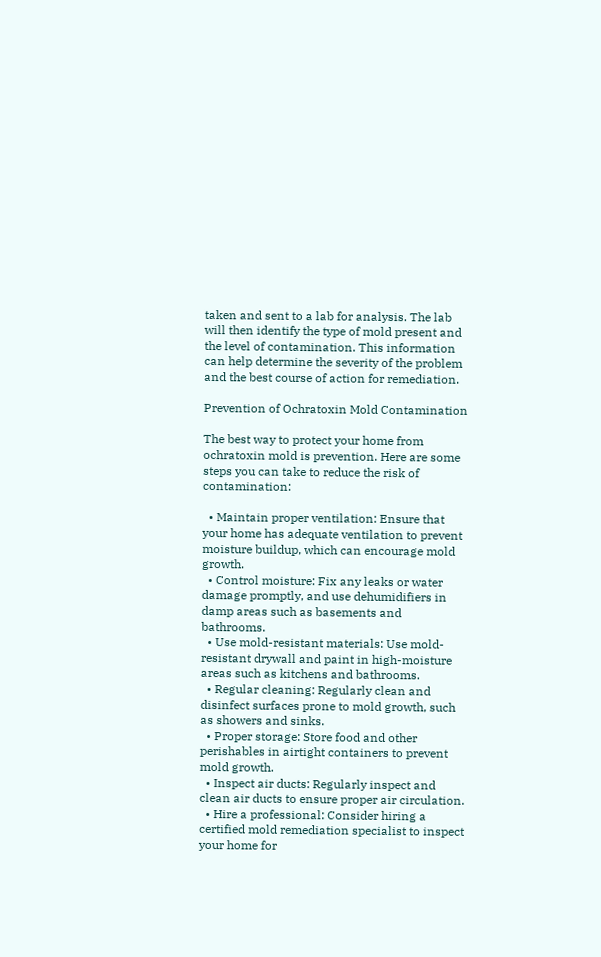taken and sent to a lab for analysis. The lab will then identify the type of mold present and the level of contamination. This information can help determine the severity of the problem and the best course of action for remediation.

Prevention of Ochratoxin Mold Contamination

The best way to protect your home from ochratoxin mold is prevention. Here are some steps you can take to reduce the risk of contamination:

  • Maintain proper ventilation: Ensure that your home has adequate ventilation to prevent moisture buildup, which can encourage mold growth.
  • Control moisture: Fix any leaks or water damage promptly, and use dehumidifiers in damp areas such as basements and bathrooms.
  • Use mold-resistant materials: Use mold-resistant drywall and paint in high-moisture areas such as kitchens and bathrooms.
  • Regular cleaning: Regularly clean and disinfect surfaces prone to mold growth, such as showers and sinks.
  • Proper storage: Store food and other perishables in airtight containers to prevent mold growth.
  • Inspect air ducts: Regularly inspect and clean air ducts to ensure proper air circulation.
  • Hire a professional: Consider hiring a certified mold remediation specialist to inspect your home for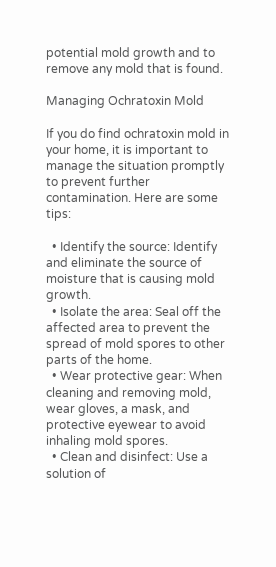potential mold growth and to remove any mold that is found.

Managing Ochratoxin Mold

If you do find ochratoxin mold in your home, it is important to manage the situation promptly to prevent further contamination. Here are some tips:

  • Identify the source: Identify and eliminate the source of moisture that is causing mold growth.
  • Isolate the area: Seal off the affected area to prevent the spread of mold spores to other parts of the home.
  • Wear protective gear: When cleaning and removing mold, wear gloves, a mask, and protective eyewear to avoid inhaling mold spores.
  • Clean and disinfect: Use a solution of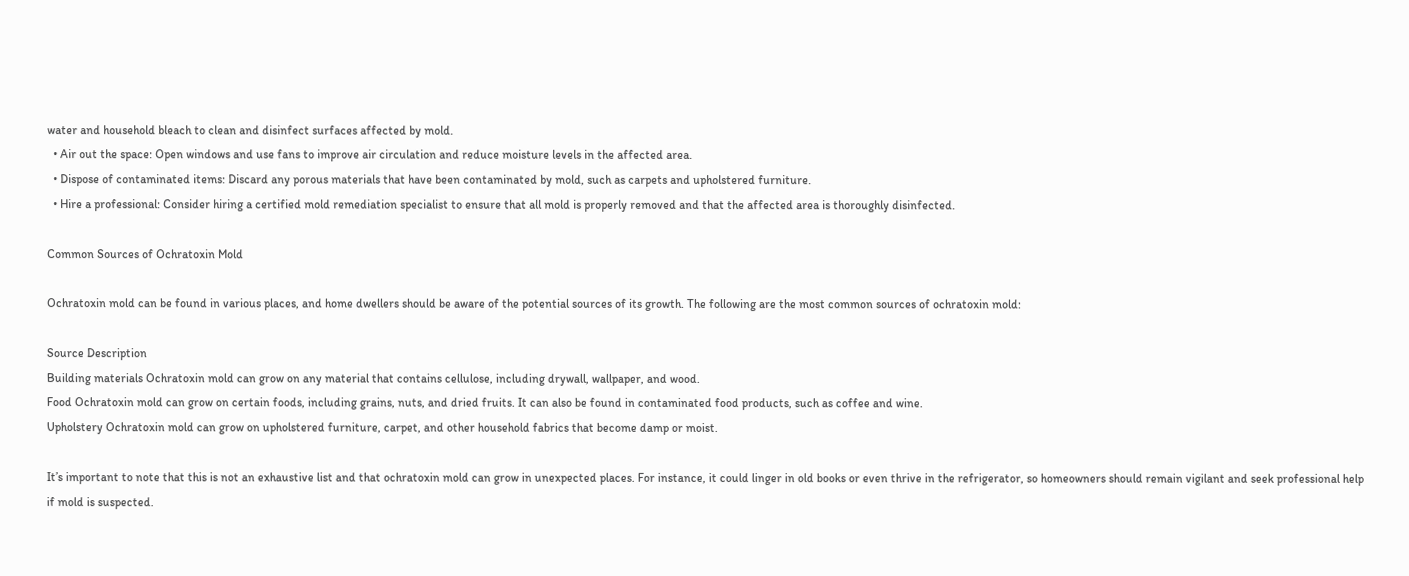water and household bleach to clean and disinfect surfaces affected by mold.
  • Air out the space: Open windows and use fans to improve air circulation and reduce moisture levels in the affected area.
  • Dispose of contaminated items: Discard any porous materials that have been contaminated by mold, such as carpets and upholstered furniture.
  • Hire a professional: Consider hiring a certified mold remediation specialist to ensure that all mold is properly removed and that the affected area is thoroughly disinfected.

Common Sources of Ochratoxin Mold

Ochratoxin mold can be found in various places, and home dwellers should be aware of the potential sources of its growth. The following are the most common sources of ochratoxin mold:

Source Description
Building materials Ochratoxin mold can grow on any material that contains cellulose, including drywall, wallpaper, and wood.
Food Ochratoxin mold can grow on certain foods, including grains, nuts, and dried fruits. It can also be found in contaminated food products, such as coffee and wine.
Upholstery Ochratoxin mold can grow on upholstered furniture, carpet, and other household fabrics that become damp or moist.

It’s important to note that this is not an exhaustive list and that ochratoxin mold can grow in unexpected places. For instance, it could linger in old books or even thrive in the refrigerator, so homeowners should remain vigilant and seek professional help if mold is suspected.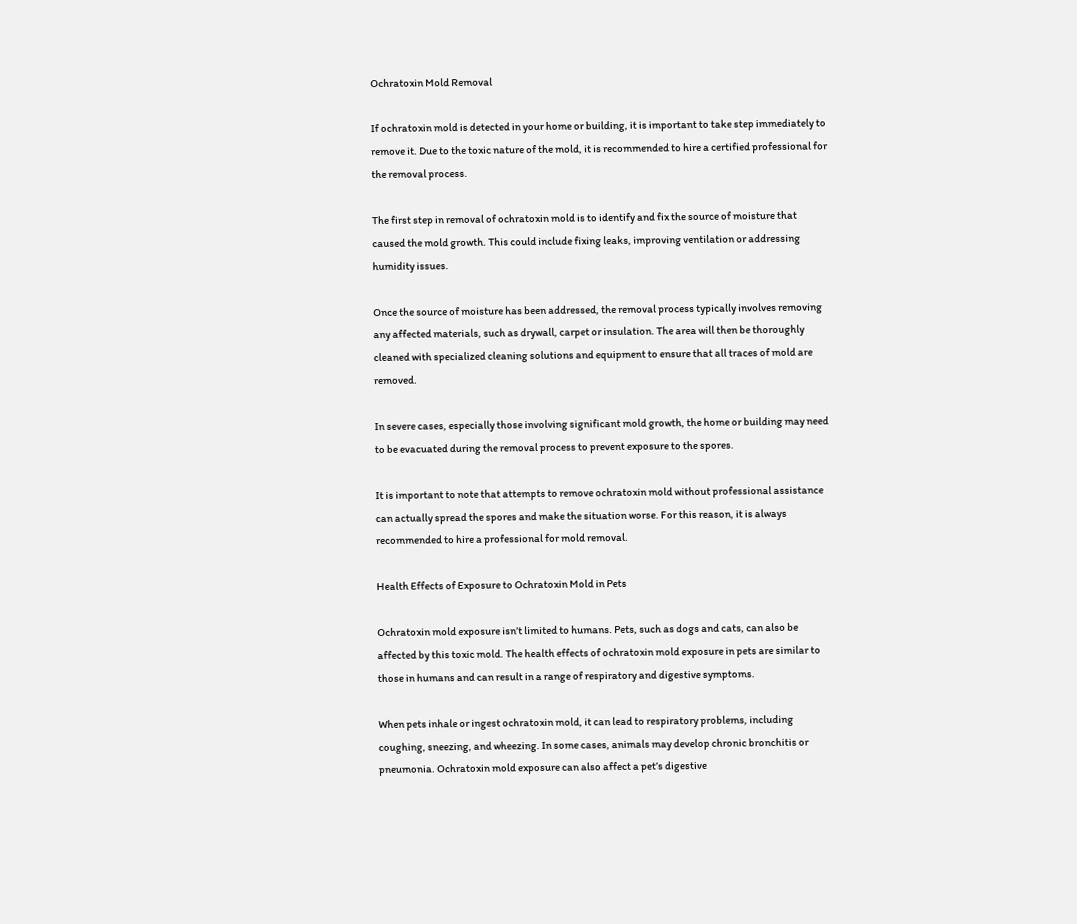Ochratoxin Mold Removal

If ochratoxin mold is detected in your home or building, it is important to take step immediately to remove it. Due to the toxic nature of the mold, it is recommended to hire a certified professional for the removal process.

The first step in removal of ochratoxin mold is to identify and fix the source of moisture that caused the mold growth. This could include fixing leaks, improving ventilation or addressing humidity issues.

Once the source of moisture has been addressed, the removal process typically involves removing any affected materials, such as drywall, carpet or insulation. The area will then be thoroughly cleaned with specialized cleaning solutions and equipment to ensure that all traces of mold are removed.

In severe cases, especially those involving significant mold growth, the home or building may need to be evacuated during the removal process to prevent exposure to the spores.

It is important to note that attempts to remove ochratoxin mold without professional assistance can actually spread the spores and make the situation worse. For this reason, it is always recommended to hire a professional for mold removal.

Health Effects of Exposure to Ochratoxin Mold in Pets

Ochratoxin mold exposure isn’t limited to humans. Pets, such as dogs and cats, can also be affected by this toxic mold. The health effects of ochratoxin mold exposure in pets are similar to those in humans and can result in a range of respiratory and digestive symptoms.

When pets inhale or ingest ochratoxin mold, it can lead to respiratory problems, including coughing, sneezing, and wheezing. In some cases, animals may develop chronic bronchitis or pneumonia. Ochratoxin mold exposure can also affect a pet’s digestive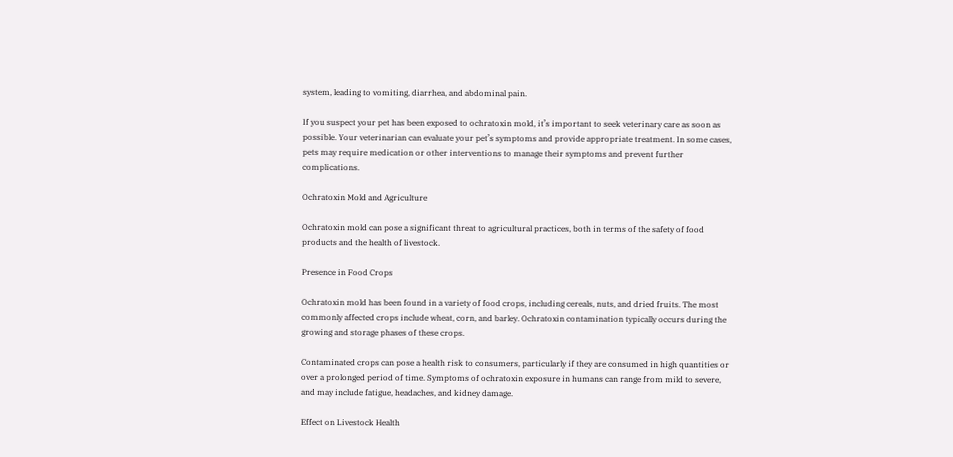system, leading to vomiting, diarrhea, and abdominal pain.

If you suspect your pet has been exposed to ochratoxin mold, it’s important to seek veterinary care as soon as possible. Your veterinarian can evaluate your pet’s symptoms and provide appropriate treatment. In some cases, pets may require medication or other interventions to manage their symptoms and prevent further complications.

Ochratoxin Mold and Agriculture

Ochratoxin mold can pose a significant threat to agricultural practices, both in terms of the safety of food products and the health of livestock.

Presence in Food Crops

Ochratoxin mold has been found in a variety of food crops, including cereals, nuts, and dried fruits. The most commonly affected crops include wheat, corn, and barley. Ochratoxin contamination typically occurs during the growing and storage phases of these crops.

Contaminated crops can pose a health risk to consumers, particularly if they are consumed in high quantities or over a prolonged period of time. Symptoms of ochratoxin exposure in humans can range from mild to severe, and may include fatigue, headaches, and kidney damage.

Effect on Livestock Health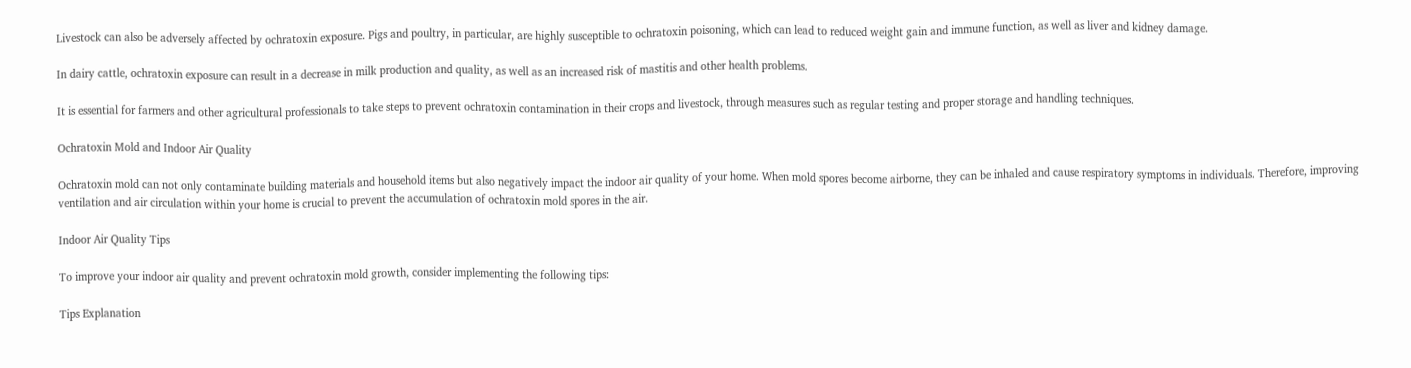Livestock can also be adversely affected by ochratoxin exposure. Pigs and poultry, in particular, are highly susceptible to ochratoxin poisoning, which can lead to reduced weight gain and immune function, as well as liver and kidney damage.

In dairy cattle, ochratoxin exposure can result in a decrease in milk production and quality, as well as an increased risk of mastitis and other health problems.

It is essential for farmers and other agricultural professionals to take steps to prevent ochratoxin contamination in their crops and livestock, through measures such as regular testing and proper storage and handling techniques.

Ochratoxin Mold and Indoor Air Quality

Ochratoxin mold can not only contaminate building materials and household items but also negatively impact the indoor air quality of your home. When mold spores become airborne, they can be inhaled and cause respiratory symptoms in individuals. Therefore, improving ventilation and air circulation within your home is crucial to prevent the accumulation of ochratoxin mold spores in the air.

Indoor Air Quality Tips

To improve your indoor air quality and prevent ochratoxin mold growth, consider implementing the following tips:

Tips Explanation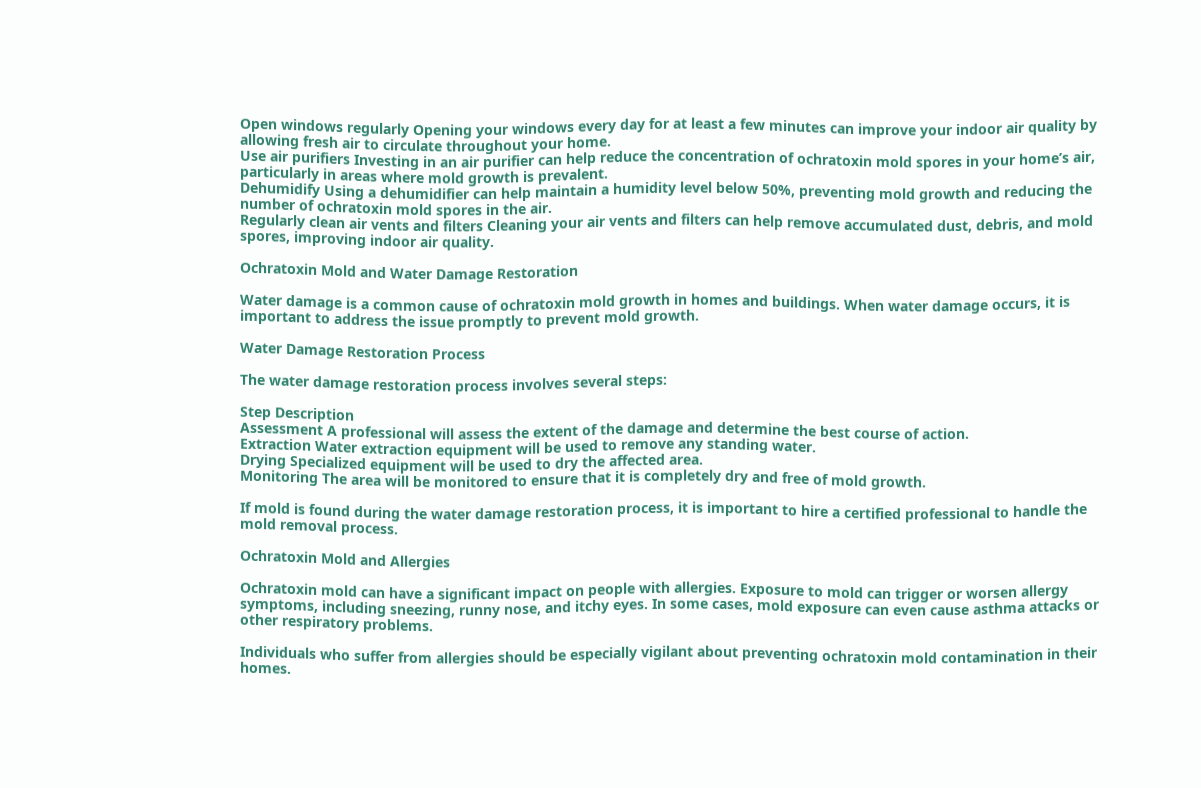Open windows regularly Opening your windows every day for at least a few minutes can improve your indoor air quality by allowing fresh air to circulate throughout your home.
Use air purifiers Investing in an air purifier can help reduce the concentration of ochratoxin mold spores in your home’s air, particularly in areas where mold growth is prevalent.
Dehumidify Using a dehumidifier can help maintain a humidity level below 50%, preventing mold growth and reducing the number of ochratoxin mold spores in the air.
Regularly clean air vents and filters Cleaning your air vents and filters can help remove accumulated dust, debris, and mold spores, improving indoor air quality.

Ochratoxin Mold and Water Damage Restoration

Water damage is a common cause of ochratoxin mold growth in homes and buildings. When water damage occurs, it is important to address the issue promptly to prevent mold growth.

Water Damage Restoration Process

The water damage restoration process involves several steps:

Step Description
Assessment A professional will assess the extent of the damage and determine the best course of action.
Extraction Water extraction equipment will be used to remove any standing water.
Drying Specialized equipment will be used to dry the affected area.
Monitoring The area will be monitored to ensure that it is completely dry and free of mold growth.

If mold is found during the water damage restoration process, it is important to hire a certified professional to handle the mold removal process.

Ochratoxin Mold and Allergies

Ochratoxin mold can have a significant impact on people with allergies. Exposure to mold can trigger or worsen allergy symptoms, including sneezing, runny nose, and itchy eyes. In some cases, mold exposure can even cause asthma attacks or other respiratory problems.

Individuals who suffer from allergies should be especially vigilant about preventing ochratoxin mold contamination in their homes.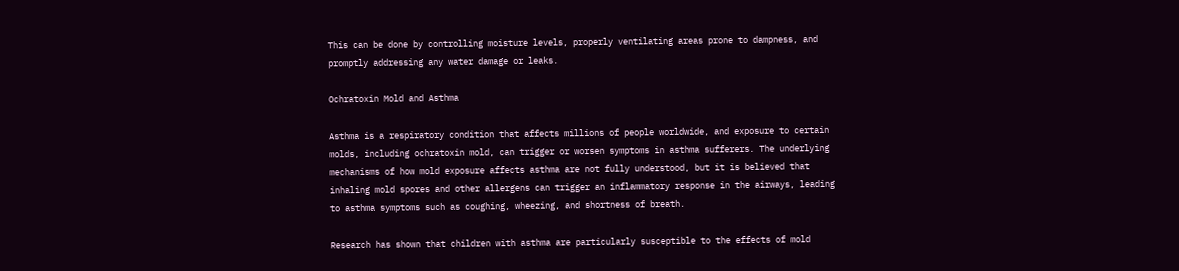This can be done by controlling moisture levels, properly ventilating areas prone to dampness, and promptly addressing any water damage or leaks.

Ochratoxin Mold and Asthma

Asthma is a respiratory condition that affects millions of people worldwide, and exposure to certain molds, including ochratoxin mold, can trigger or worsen symptoms in asthma sufferers. The underlying mechanisms of how mold exposure affects asthma are not fully understood, but it is believed that inhaling mold spores and other allergens can trigger an inflammatory response in the airways, leading to asthma symptoms such as coughing, wheezing, and shortness of breath.

Research has shown that children with asthma are particularly susceptible to the effects of mold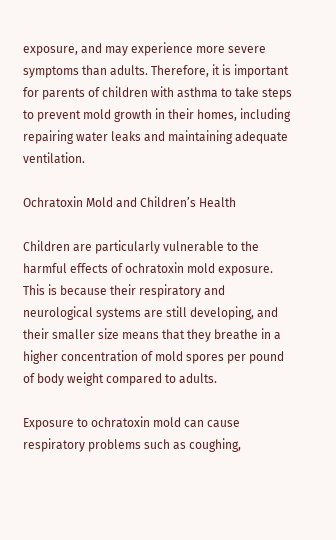exposure, and may experience more severe symptoms than adults. Therefore, it is important for parents of children with asthma to take steps to prevent mold growth in their homes, including repairing water leaks and maintaining adequate ventilation.

Ochratoxin Mold and Children’s Health

Children are particularly vulnerable to the harmful effects of ochratoxin mold exposure. This is because their respiratory and neurological systems are still developing, and their smaller size means that they breathe in a higher concentration of mold spores per pound of body weight compared to adults.

Exposure to ochratoxin mold can cause respiratory problems such as coughing,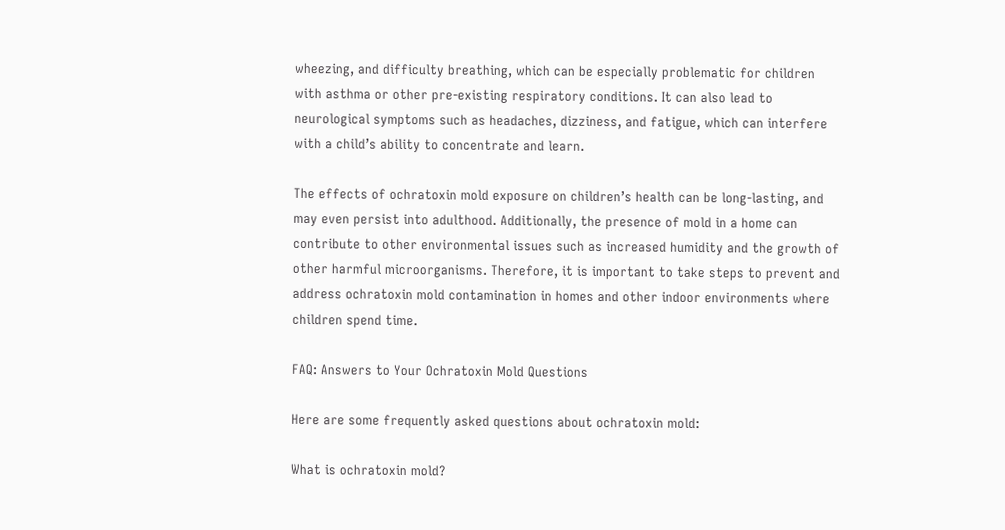wheezing, and difficulty breathing, which can be especially problematic for children with asthma or other pre-existing respiratory conditions. It can also lead to neurological symptoms such as headaches, dizziness, and fatigue, which can interfere with a child’s ability to concentrate and learn.

The effects of ochratoxin mold exposure on children’s health can be long-lasting, and may even persist into adulthood. Additionally, the presence of mold in a home can contribute to other environmental issues such as increased humidity and the growth of other harmful microorganisms. Therefore, it is important to take steps to prevent and address ochratoxin mold contamination in homes and other indoor environments where children spend time.

FAQ: Answers to Your Ochratoxin Mold Questions

Here are some frequently asked questions about ochratoxin mold:

What is ochratoxin mold?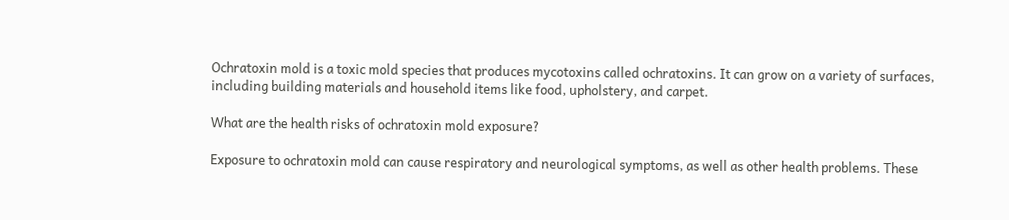Ochratoxin mold is a toxic mold species that produces mycotoxins called ochratoxins. It can grow on a variety of surfaces, including building materials and household items like food, upholstery, and carpet.

What are the health risks of ochratoxin mold exposure?

Exposure to ochratoxin mold can cause respiratory and neurological symptoms, as well as other health problems. These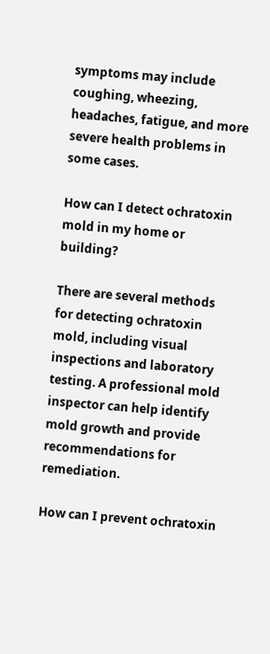symptoms may include coughing, wheezing, headaches, fatigue, and more severe health problems in some cases.

How can I detect ochratoxin mold in my home or building?

There are several methods for detecting ochratoxin mold, including visual inspections and laboratory testing. A professional mold inspector can help identify mold growth and provide recommendations for remediation.

How can I prevent ochratoxin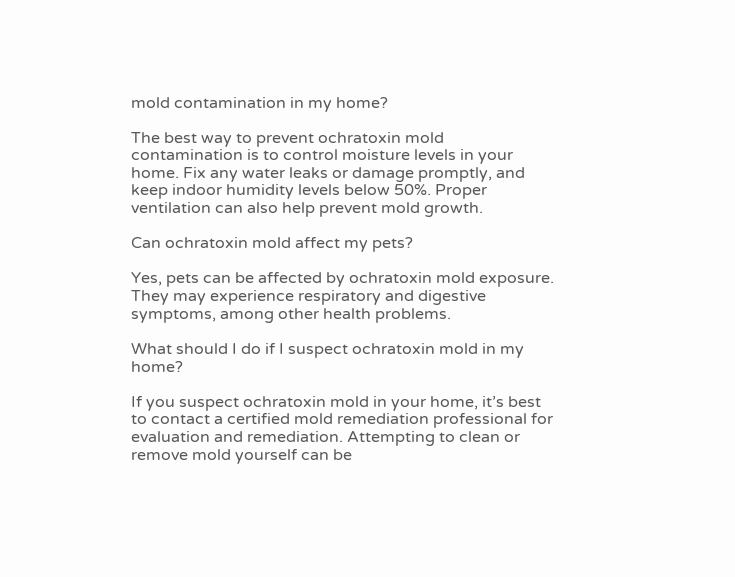mold contamination in my home?

The best way to prevent ochratoxin mold contamination is to control moisture levels in your home. Fix any water leaks or damage promptly, and keep indoor humidity levels below 50%. Proper ventilation can also help prevent mold growth.

Can ochratoxin mold affect my pets?

Yes, pets can be affected by ochratoxin mold exposure. They may experience respiratory and digestive symptoms, among other health problems.

What should I do if I suspect ochratoxin mold in my home?

If you suspect ochratoxin mold in your home, it’s best to contact a certified mold remediation professional for evaluation and remediation. Attempting to clean or remove mold yourself can be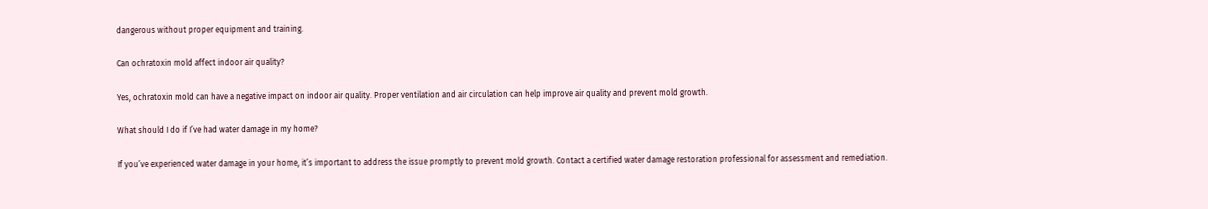dangerous without proper equipment and training.

Can ochratoxin mold affect indoor air quality?

Yes, ochratoxin mold can have a negative impact on indoor air quality. Proper ventilation and air circulation can help improve air quality and prevent mold growth.

What should I do if I’ve had water damage in my home?

If you’ve experienced water damage in your home, it’s important to address the issue promptly to prevent mold growth. Contact a certified water damage restoration professional for assessment and remediation.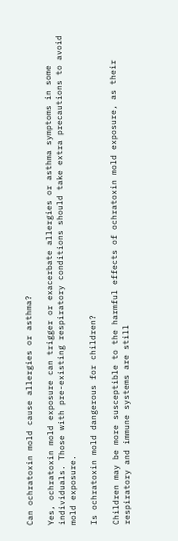Can ochratoxin mold cause allergies or asthma?

Yes, ochratoxin mold exposure can trigger or exacerbate allergies or asthma symptoms in some individuals. Those with pre-existing respiratory conditions should take extra precautions to avoid mold exposure.

Is ochratoxin mold dangerous for children?

Children may be more susceptible to the harmful effects of ochratoxin mold exposure, as their respiratory and immune systems are still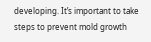developing. It’s important to take steps to prevent mold growth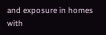and exposure in homes with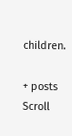children.

+ posts
Scroll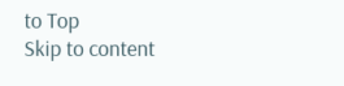to Top
Skip to content